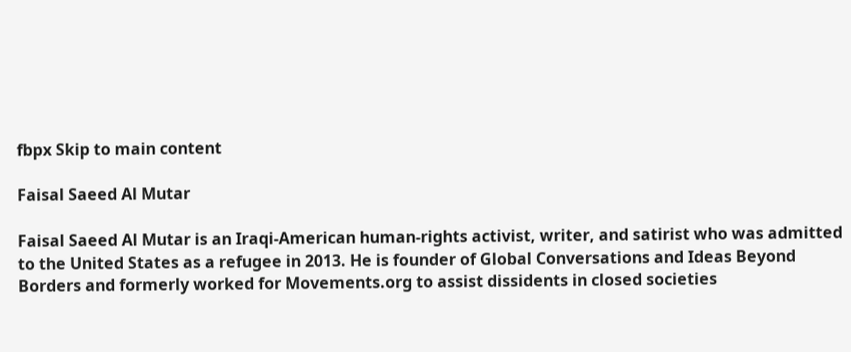fbpx Skip to main content

Faisal Saeed Al Mutar

Faisal Saeed Al Mutar is an Iraqi-American human-rights activist, writer, and satirist who was admitted to the United States as a refugee in 2013. He is founder of Global Conversations and Ideas Beyond Borders and formerly worked for Movements.org to assist dissidents in closed societies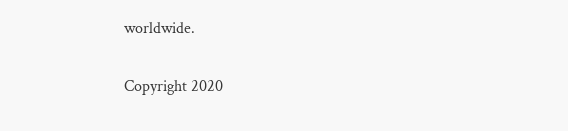worldwide.

Copyright 2020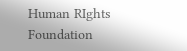Human RIghts Foundation